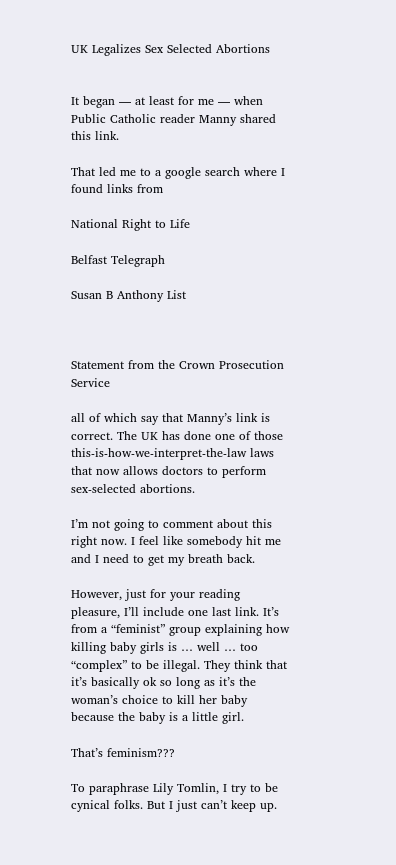UK Legalizes Sex Selected Abortions


It began — at least for me — when Public Catholic reader Manny shared this link.

That led me to a google search where I found links from

National Right to Life

Belfast Telegraph

Susan B Anthony List



Statement from the Crown Prosecution Service

all of which say that Manny’s link is correct. The UK has done one of those this-is-how-we-interpret-the-law laws that now allows doctors to perform sex-selected abortions.

I’m not going to comment about this right now. I feel like somebody hit me and I need to get my breath back.

However, just for your reading pleasure, I’ll include one last link. It’s from a “feminist” group explaining how killing baby girls is … well … too “complex” to be illegal. They think that it’s basically ok so long as it’s the woman’s choice to kill her baby because the baby is a little girl.

That’s feminism???

To paraphrase Lily Tomlin, I try to be cynical folks. But I just can’t keep up.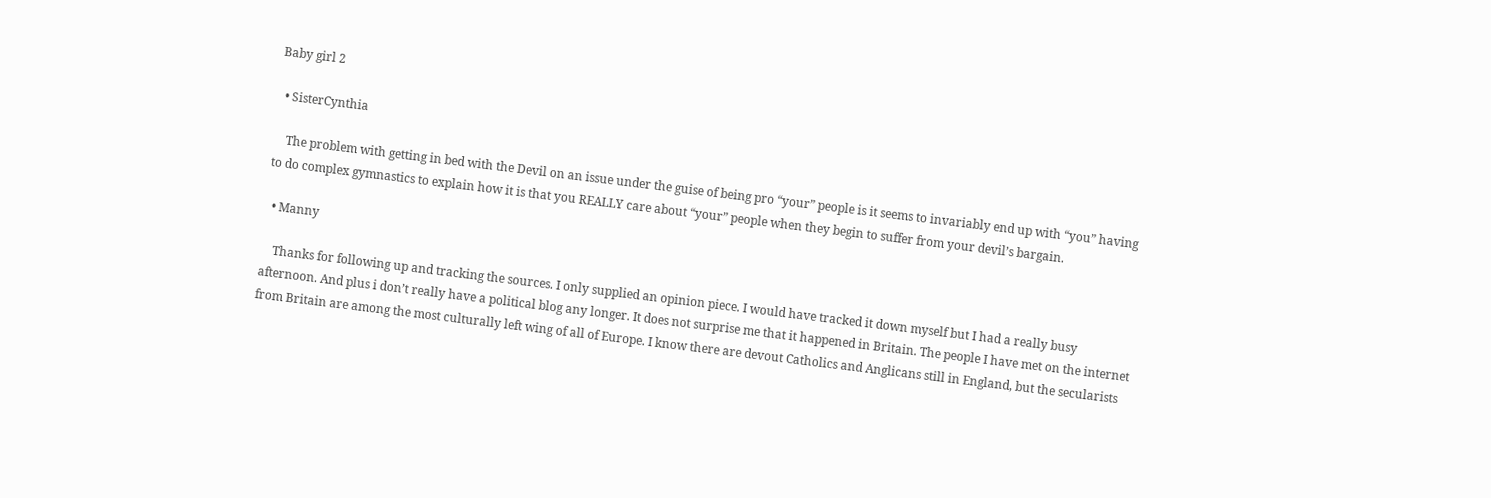Baby girl 2

  • SisterCynthia

    The problem with getting in bed with the Devil on an issue under the guise of being pro “your” people is it seems to invariably end up with “you” having to do complex gymnastics to explain how it is that you REALLY care about “your” people when they begin to suffer from your devil’s bargain.

  • Manny

    Thanks for following up and tracking the sources. I only supplied an opinion piece. I would have tracked it down myself but I had a really busy afternoon. And plus i don’t really have a political blog any longer. It does not surprise me that it happened in Britain. The people I have met on the internet from Britain are among the most culturally left wing of all of Europe. I know there are devout Catholics and Anglicans still in England, but the secularists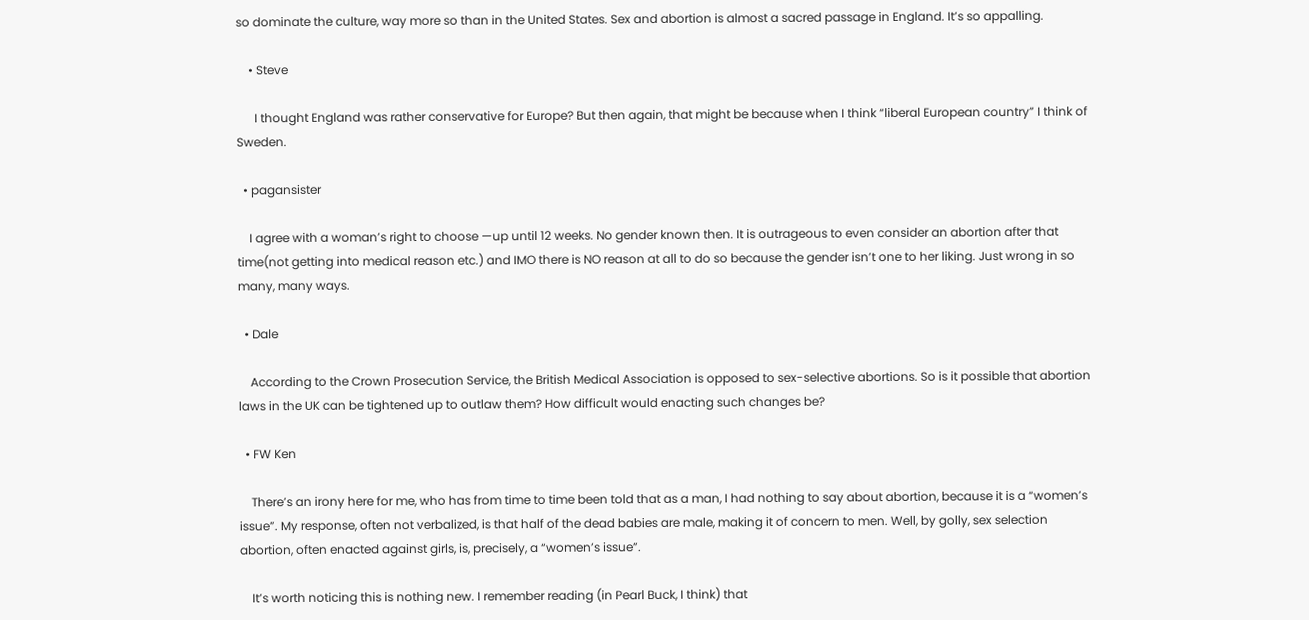so dominate the culture, way more so than in the United States. Sex and abortion is almost a sacred passage in England. It’s so appalling.

    • Steve

      I thought England was rather conservative for Europe? But then again, that might be because when I think “liberal European country” I think of Sweden.

  • pagansister

    I agree with a woman’s right to choose —up until 12 weeks. No gender known then. It is outrageous to even consider an abortion after that time(not getting into medical reason etc.) and IMO there is NO reason at all to do so because the gender isn’t one to her liking. Just wrong in so many, many ways.

  • Dale

    According to the Crown Prosecution Service, the British Medical Association is opposed to sex-selective abortions. So is it possible that abortion laws in the UK can be tightened up to outlaw them? How difficult would enacting such changes be?

  • FW Ken

    There’s an irony here for me, who has from time to time been told that as a man, I had nothing to say about abortion, because it is a “women’s issue”. My response, often not verbalized, is that half of the dead babies are male, making it of concern to men. Well, by golly, sex selection abortion, often enacted against girls, is, precisely, a “women’s issue”.

    It’s worth noticing this is nothing new. I remember reading (in Pearl Buck, I think) that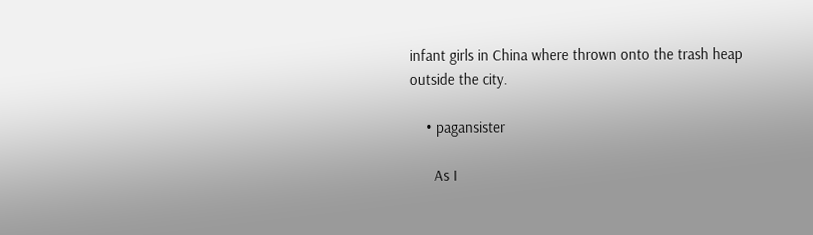infant girls in China where thrown onto the trash heap outside the city.

    • pagansister

      As I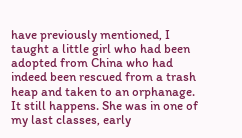have previously mentioned, I taught a little girl who had been adopted from China who had indeed been rescued from a trash heap and taken to an orphanage. It still happens. She was in one of my last classes, early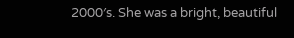2000′s. She was a bright, beautiful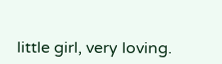little girl, very loving.